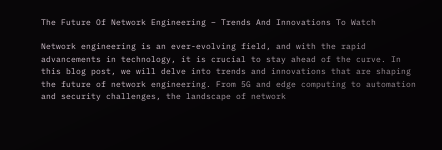The Future Of Network Engineering – Trends And Innovations To Watch

Network engineering is an ever-evolving field, and with the rapid advancements in technology, it is crucial to stay ahead of the curve. In this blog post, we will delve into trends and innovations that are shaping the future of network engineering. From 5G and edge computing to automation and security challenges, the landscape of network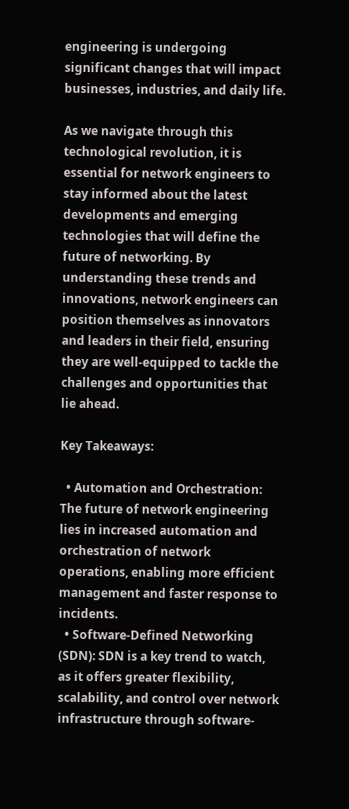engineering is undergoing significant changes that will impact businesses, industries, and daily life.

As we navigate through this technological revolution, it is essential for network engineers to stay informed about the latest developments and emerging technologies that will define the future of networking. By understanding these trends and innovations, network engineers can position themselves as innovators and leaders in their field, ensuring they are well-equipped to tackle the challenges and opportunities that lie ahead.

Key Takeaways:

  • Automation and Orchestration: The future of network engineering lies in increased automation and orchestration of network operations, enabling more efficient management and faster response to incidents.
  • Software-Defined Networking (SDN): SDN is a key trend to watch, as it offers greater flexibility, scalability, and control over network infrastructure through software-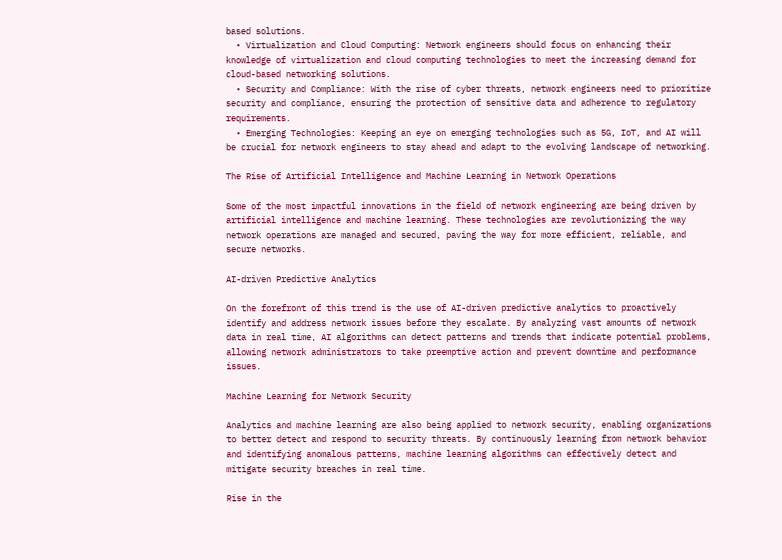based solutions.
  • Virtualization and Cloud Computing: Network engineers should focus on enhancing their knowledge of virtualization and cloud computing technologies to meet the increasing demand for cloud-based networking solutions.
  • Security and Compliance: With the rise of cyber threats, network engineers need to prioritize security and compliance, ensuring the protection of sensitive data and adherence to regulatory requirements.
  • Emerging Technologies: Keeping an eye on emerging technologies such as 5G, IoT, and AI will be crucial for network engineers to stay ahead and adapt to the evolving landscape of networking.

The Rise of Artificial Intelligence and Machine Learning in Network Operations

Some of the most impactful innovations in the field of network engineering are being driven by artificial intelligence and machine learning. These technologies are revolutionizing the way network operations are managed and secured, paving the way for more efficient, reliable, and secure networks.

AI-driven Predictive Analytics

On the forefront of this trend is the use of AI-driven predictive analytics to proactively identify and address network issues before they escalate. By analyzing vast amounts of network data in real time, AI algorithms can detect patterns and trends that indicate potential problems, allowing network administrators to take preemptive action and prevent downtime and performance issues.

Machine Learning for Network Security

Analytics and machine learning are also being applied to network security, enabling organizations to better detect and respond to security threats. By continuously learning from network behavior and identifying anomalous patterns, machine learning algorithms can effectively detect and mitigate security breaches in real time.

Rise in the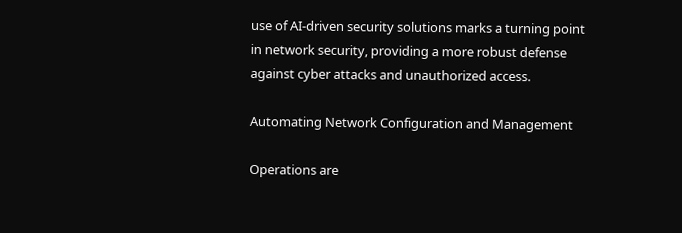use of AI-driven security solutions marks a turning point in network security, providing a more robust defense against cyber attacks and unauthorized access.

Automating Network Configuration and Management

Operations are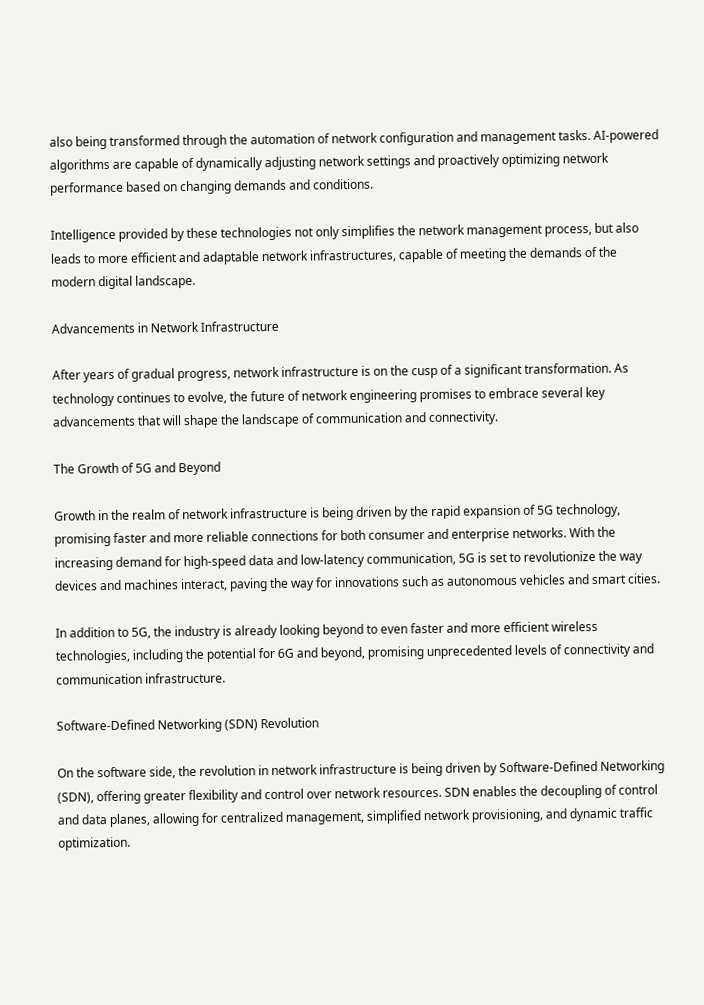also being transformed through the automation of network configuration and management tasks. AI-powered algorithms are capable of dynamically adjusting network settings and proactively optimizing network performance based on changing demands and conditions.

Intelligence provided by these technologies not only simplifies the network management process, but also leads to more efficient and adaptable network infrastructures, capable of meeting the demands of the modern digital landscape.

Advancements in Network Infrastructure

After years of gradual progress, network infrastructure is on the cusp of a significant transformation. As technology continues to evolve, the future of network engineering promises to embrace several key advancements that will shape the landscape of communication and connectivity.

The Growth of 5G and Beyond

Growth in the realm of network infrastructure is being driven by the rapid expansion of 5G technology, promising faster and more reliable connections for both consumer and enterprise networks. With the increasing demand for high-speed data and low-latency communication, 5G is set to revolutionize the way devices and machines interact, paving the way for innovations such as autonomous vehicles and smart cities.

In addition to 5G, the industry is already looking beyond to even faster and more efficient wireless technologies, including the potential for 6G and beyond, promising unprecedented levels of connectivity and communication infrastructure.

Software-Defined Networking (SDN) Revolution

On the software side, the revolution in network infrastructure is being driven by Software-Defined Networking (SDN), offering greater flexibility and control over network resources. SDN enables the decoupling of control and data planes, allowing for centralized management, simplified network provisioning, and dynamic traffic optimization.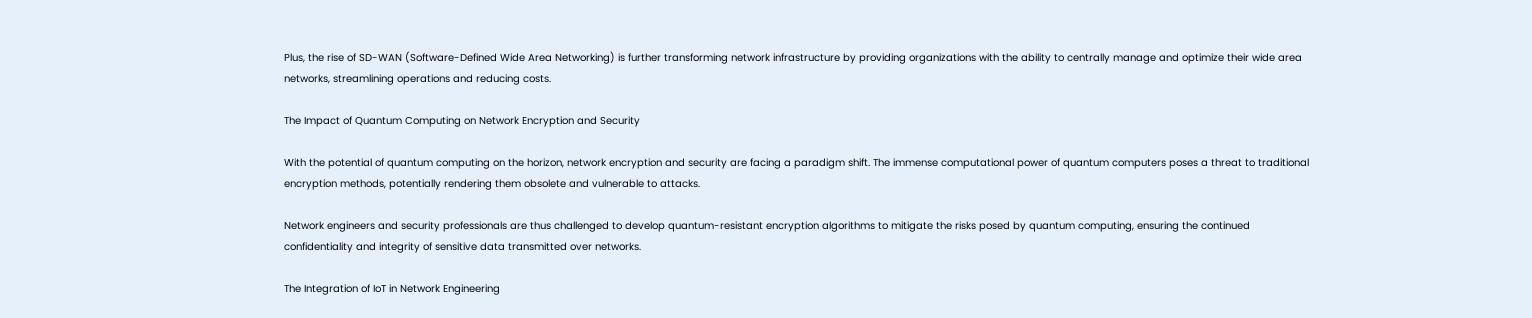Plus, the rise of SD-WAN (Software-Defined Wide Area Networking) is further transforming network infrastructure by providing organizations with the ability to centrally manage and optimize their wide area networks, streamlining operations and reducing costs.

The Impact of Quantum Computing on Network Encryption and Security

With the potential of quantum computing on the horizon, network encryption and security are facing a paradigm shift. The immense computational power of quantum computers poses a threat to traditional encryption methods, potentially rendering them obsolete and vulnerable to attacks.

Network engineers and security professionals are thus challenged to develop quantum-resistant encryption algorithms to mitigate the risks posed by quantum computing, ensuring the continued confidentiality and integrity of sensitive data transmitted over networks.

The Integration of IoT in Network Engineering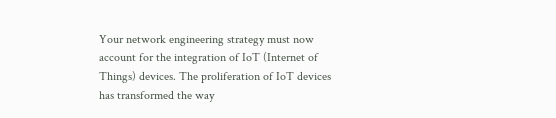Your network engineering strategy must now account for the integration of IoT (Internet of Things) devices. The proliferation of IoT devices has transformed the way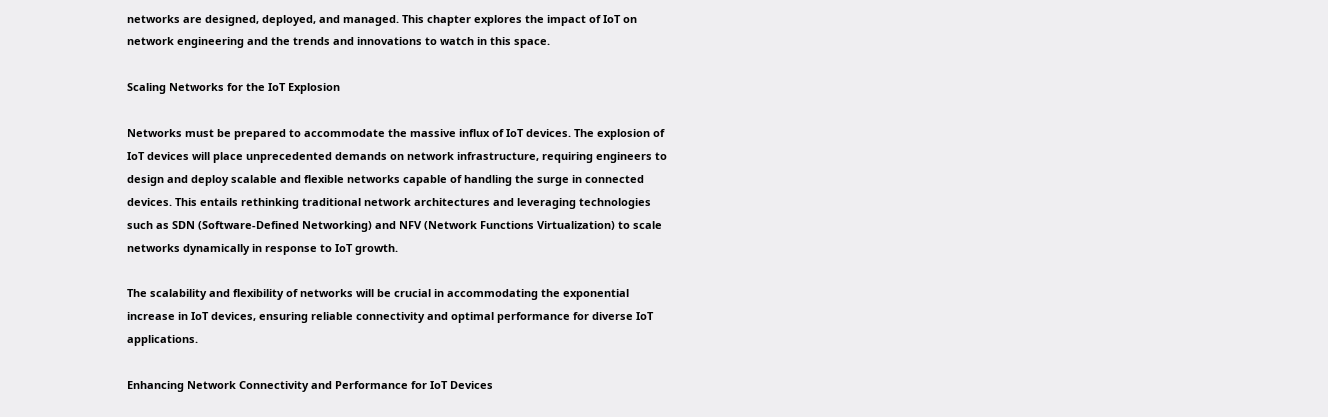networks are designed, deployed, and managed. This chapter explores the impact of IoT on network engineering and the trends and innovations to watch in this space.

Scaling Networks for the IoT Explosion

Networks must be prepared to accommodate the massive influx of IoT devices. The explosion of IoT devices will place unprecedented demands on network infrastructure, requiring engineers to design and deploy scalable and flexible networks capable of handling the surge in connected devices. This entails rethinking traditional network architectures and leveraging technologies such as SDN (Software-Defined Networking) and NFV (Network Functions Virtualization) to scale networks dynamically in response to IoT growth.

The scalability and flexibility of networks will be crucial in accommodating the exponential increase in IoT devices, ensuring reliable connectivity and optimal performance for diverse IoT applications.

Enhancing Network Connectivity and Performance for IoT Devices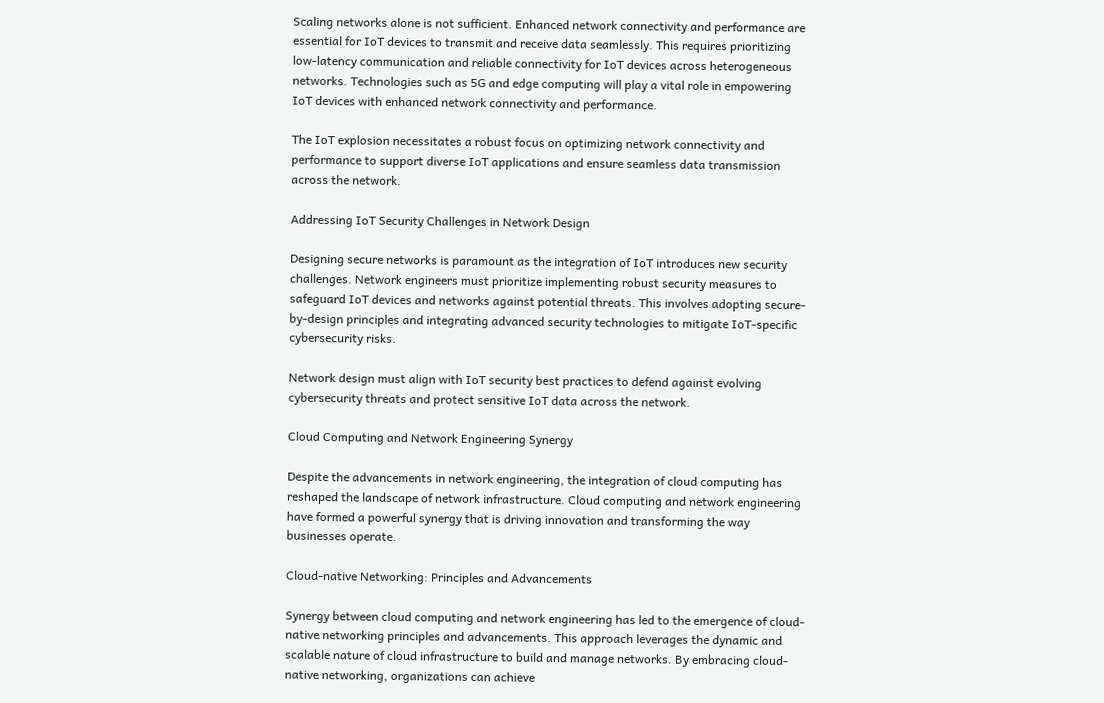Scaling networks alone is not sufficient. Enhanced network connectivity and performance are essential for IoT devices to transmit and receive data seamlessly. This requires prioritizing low-latency communication and reliable connectivity for IoT devices across heterogeneous networks. Technologies such as 5G and edge computing will play a vital role in empowering IoT devices with enhanced network connectivity and performance.

The IoT explosion necessitates a robust focus on optimizing network connectivity and performance to support diverse IoT applications and ensure seamless data transmission across the network.

Addressing IoT Security Challenges in Network Design

Designing secure networks is paramount as the integration of IoT introduces new security challenges. Network engineers must prioritize implementing robust security measures to safeguard IoT devices and networks against potential threats. This involves adopting secure-by-design principles and integrating advanced security technologies to mitigate IoT-specific cybersecurity risks.

Network design must align with IoT security best practices to defend against evolving cybersecurity threats and protect sensitive IoT data across the network.

Cloud Computing and Network Engineering Synergy

Despite the advancements in network engineering, the integration of cloud computing has reshaped the landscape of network infrastructure. Cloud computing and network engineering have formed a powerful synergy that is driving innovation and transforming the way businesses operate.

Cloud-native Networking: Principles and Advancements

Synergy between cloud computing and network engineering has led to the emergence of cloud-native networking principles and advancements. This approach leverages the dynamic and scalable nature of cloud infrastructure to build and manage networks. By embracing cloud-native networking, organizations can achieve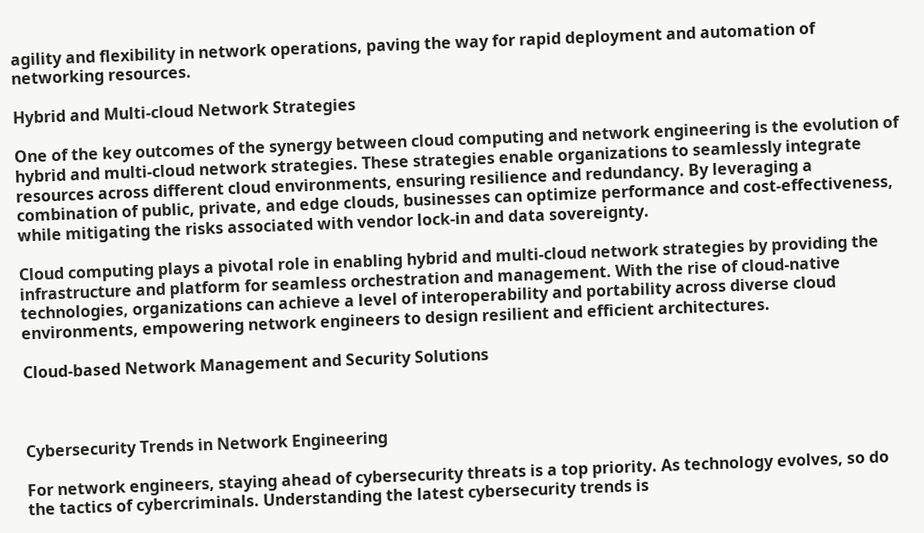agility and flexibility in network operations, paving the way for rapid deployment and automation of networking resources.

Hybrid and Multi-cloud Network Strategies

One of the key outcomes of the synergy between cloud computing and network engineering is the evolution of hybrid and multi-cloud network strategies. These strategies enable organizations to seamlessly integrate resources across different cloud environments, ensuring resilience and redundancy. By leveraging a combination of public, private, and edge clouds, businesses can optimize performance and cost-effectiveness, while mitigating the risks associated with vendor lock-in and data sovereignty.

Cloud computing plays a pivotal role in enabling hybrid and multi-cloud network strategies by providing the infrastructure and platform for seamless orchestration and management. With the rise of cloud-native technologies, organizations can achieve a level of interoperability and portability across diverse cloud environments, empowering network engineers to design resilient and efficient architectures.

Cloud-based Network Management and Security Solutions



Cybersecurity Trends in Network Engineering

For network engineers, staying ahead of cybersecurity threats is a top priority. As technology evolves, so do the tactics of cybercriminals. Understanding the latest cybersecurity trends is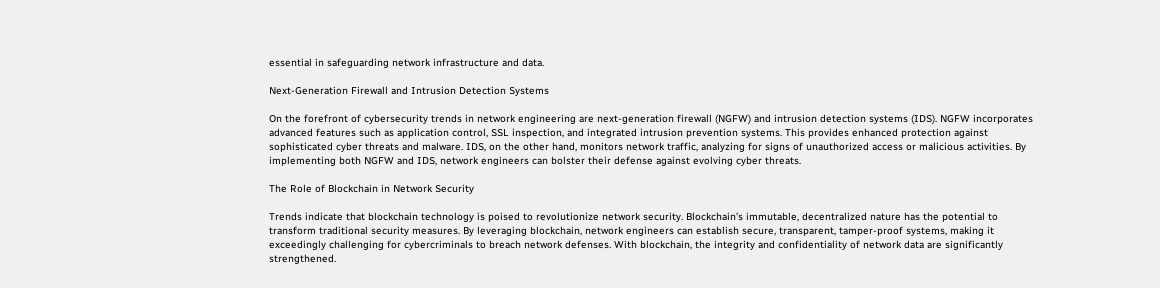essential in safeguarding network infrastructure and data.

Next-Generation Firewall and Intrusion Detection Systems

On the forefront of cybersecurity trends in network engineering are next-generation firewall (NGFW) and intrusion detection systems (IDS). NGFW incorporates advanced features such as application control, SSL inspection, and integrated intrusion prevention systems. This provides enhanced protection against sophisticated cyber threats and malware. IDS, on the other hand, monitors network traffic, analyzing for signs of unauthorized access or malicious activities. By implementing both NGFW and IDS, network engineers can bolster their defense against evolving cyber threats.

The Role of Blockchain in Network Security

Trends indicate that blockchain technology is poised to revolutionize network security. Blockchain’s immutable, decentralized nature has the potential to transform traditional security measures. By leveraging blockchain, network engineers can establish secure, transparent, tamper-proof systems, making it exceedingly challenging for cybercriminals to breach network defenses. With blockchain, the integrity and confidentiality of network data are significantly strengthened.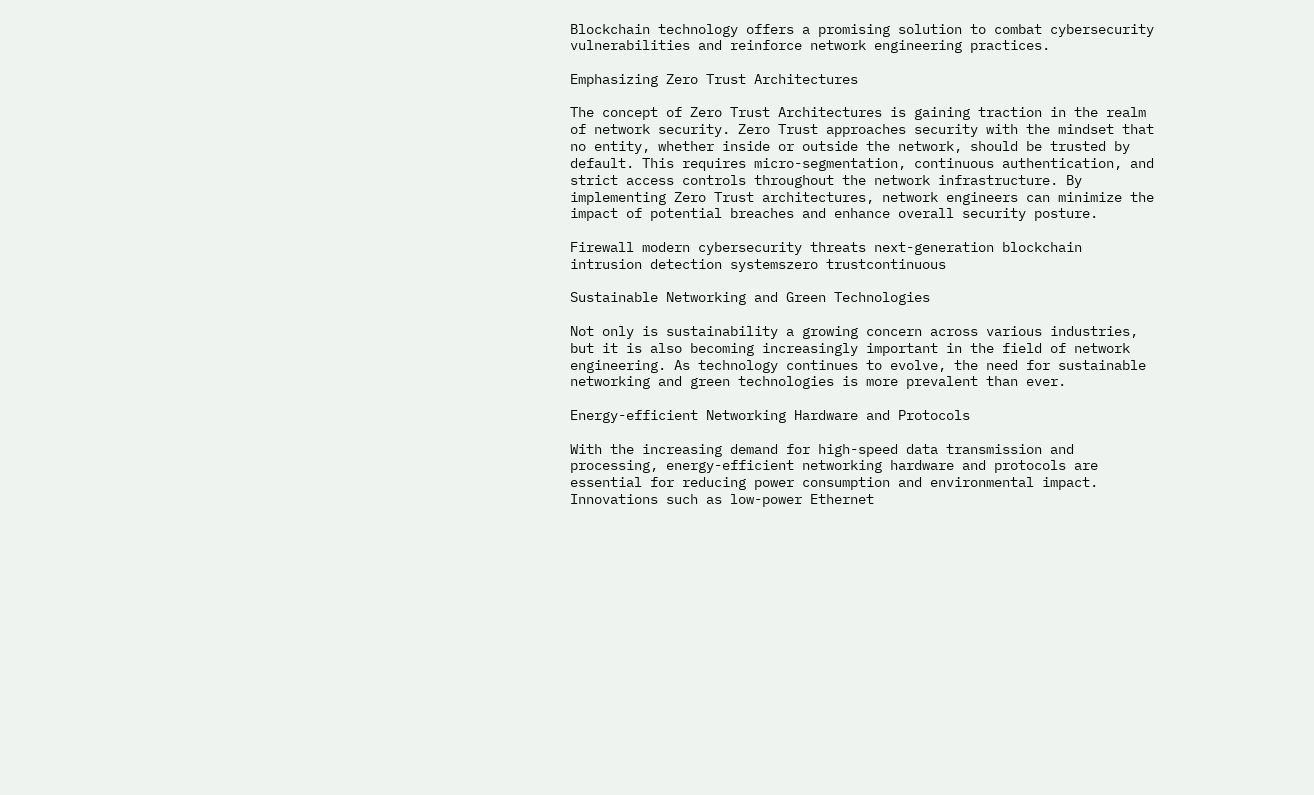Blockchain technology offers a promising solution to combat cybersecurity vulnerabilities and reinforce network engineering practices.

Emphasizing Zero Trust Architectures

The concept of Zero Trust Architectures is gaining traction in the realm of network security. Zero Trust approaches security with the mindset that no entity, whether inside or outside the network, should be trusted by default. This requires micro-segmentation, continuous authentication, and strict access controls throughout the network infrastructure. By implementing Zero Trust architectures, network engineers can minimize the impact of potential breaches and enhance overall security posture.

Firewall modern cybersecurity threats next-generation blockchain intrusion detection systemszero trustcontinuous

Sustainable Networking and Green Technologies

Not only is sustainability a growing concern across various industries, but it is also becoming increasingly important in the field of network engineering. As technology continues to evolve, the need for sustainable networking and green technologies is more prevalent than ever.

Energy-efficient Networking Hardware and Protocols

With the increasing demand for high-speed data transmission and processing, energy-efficient networking hardware and protocols are essential for reducing power consumption and environmental impact. Innovations such as low-power Ethernet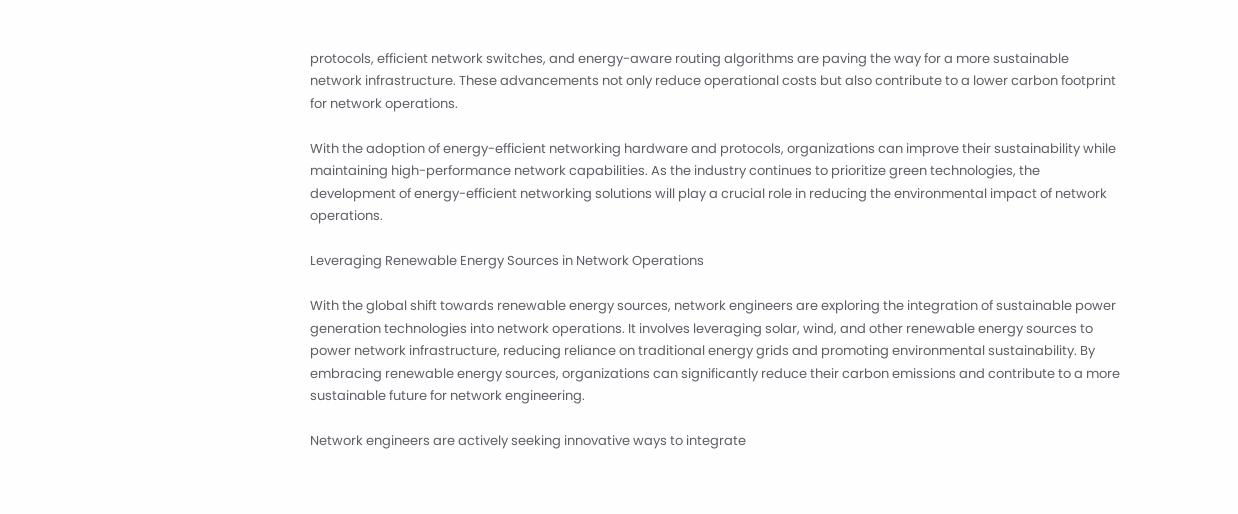protocols, efficient network switches, and energy-aware routing algorithms are paving the way for a more sustainable network infrastructure. These advancements not only reduce operational costs but also contribute to a lower carbon footprint for network operations.

With the adoption of energy-efficient networking hardware and protocols, organizations can improve their sustainability while maintaining high-performance network capabilities. As the industry continues to prioritize green technologies, the development of energy-efficient networking solutions will play a crucial role in reducing the environmental impact of network operations.

Leveraging Renewable Energy Sources in Network Operations

With the global shift towards renewable energy sources, network engineers are exploring the integration of sustainable power generation technologies into network operations. It involves leveraging solar, wind, and other renewable energy sources to power network infrastructure, reducing reliance on traditional energy grids and promoting environmental sustainability. By embracing renewable energy sources, organizations can significantly reduce their carbon emissions and contribute to a more sustainable future for network engineering.

Network engineers are actively seeking innovative ways to integrate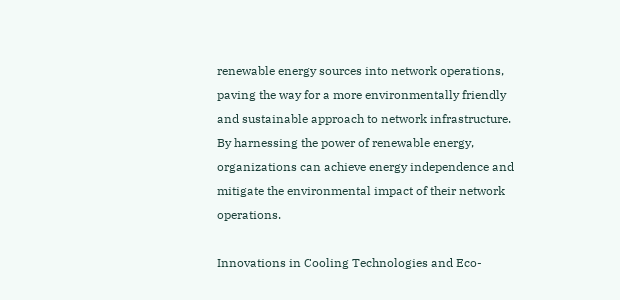renewable energy sources into network operations, paving the way for a more environmentally friendly and sustainable approach to network infrastructure. By harnessing the power of renewable energy, organizations can achieve energy independence and mitigate the environmental impact of their network operations.

Innovations in Cooling Technologies and Eco-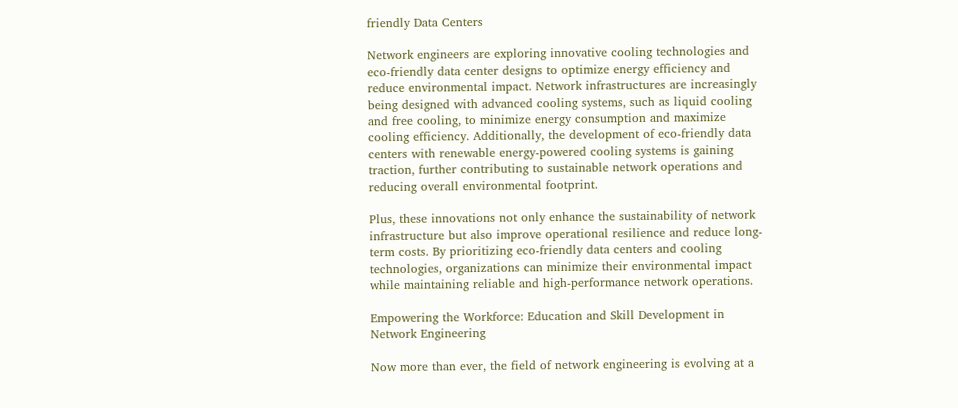friendly Data Centers

Network engineers are exploring innovative cooling technologies and eco-friendly data center designs to optimize energy efficiency and reduce environmental impact. Network infrastructures are increasingly being designed with advanced cooling systems, such as liquid cooling and free cooling, to minimize energy consumption and maximize cooling efficiency. Additionally, the development of eco-friendly data centers with renewable energy-powered cooling systems is gaining traction, further contributing to sustainable network operations and reducing overall environmental footprint.

Plus, these innovations not only enhance the sustainability of network infrastructure but also improve operational resilience and reduce long-term costs. By prioritizing eco-friendly data centers and cooling technologies, organizations can minimize their environmental impact while maintaining reliable and high-performance network operations.

Empowering the Workforce: Education and Skill Development in Network Engineering

Now more than ever, the field of network engineering is evolving at a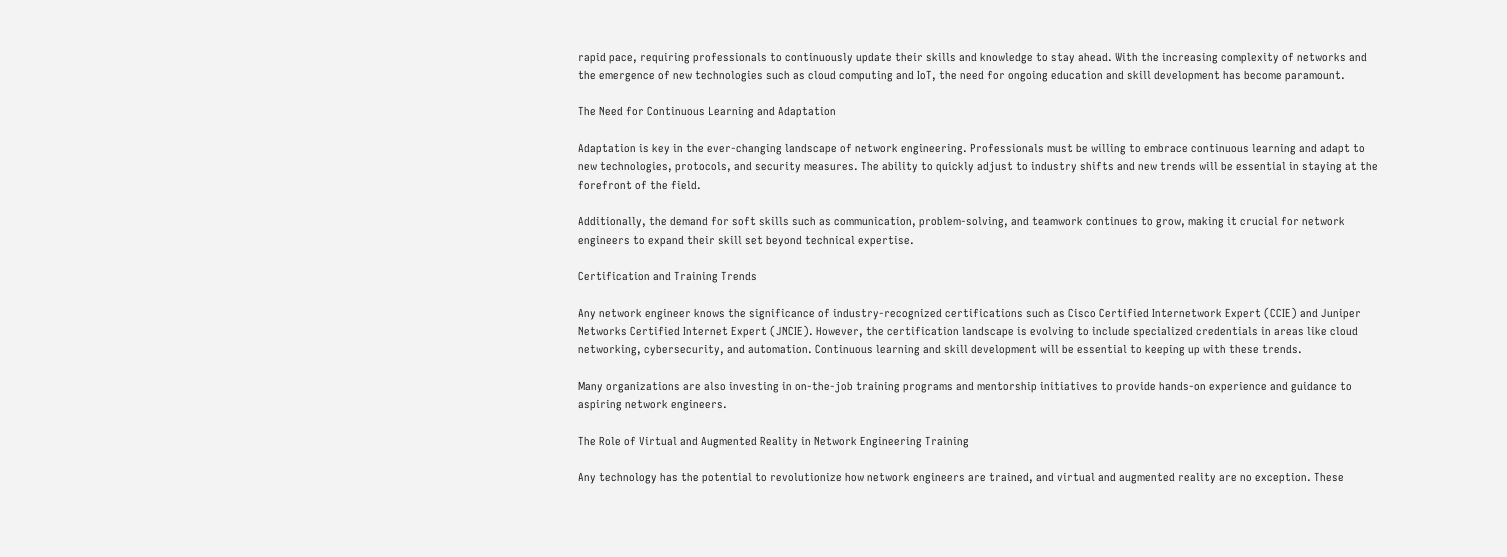rapid pace, requiring professionals to continuously update their skills and knowledge to stay ahead. With the increasing complexity of networks and the emergence of new technologies such as cloud computing and IoT, the need for ongoing education and skill development has become paramount.

The Need for Continuous Learning and Adaptation

Adaptation is key in the ever-changing landscape of network engineering. Professionals must be willing to embrace continuous learning and adapt to new technologies, protocols, and security measures. The ability to quickly adjust to industry shifts and new trends will be essential in staying at the forefront of the field.

Additionally, the demand for soft skills such as communication, problem-solving, and teamwork continues to grow, making it crucial for network engineers to expand their skill set beyond technical expertise.

Certification and Training Trends

Any network engineer knows the significance of industry-recognized certifications such as Cisco Certified Internetwork Expert (CCIE) and Juniper Networks Certified Internet Expert (JNCIE). However, the certification landscape is evolving to include specialized credentials in areas like cloud networking, cybersecurity, and automation. Continuous learning and skill development will be essential to keeping up with these trends.

Many organizations are also investing in on-the-job training programs and mentorship initiatives to provide hands-on experience and guidance to aspiring network engineers.

The Role of Virtual and Augmented Reality in Network Engineering Training

Any technology has the potential to revolutionize how network engineers are trained, and virtual and augmented reality are no exception. These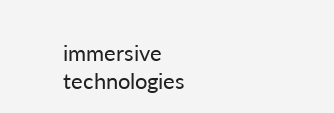immersive technologies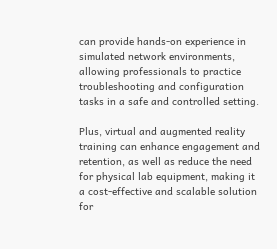can provide hands-on experience in simulated network environments, allowing professionals to practice troubleshooting and configuration tasks in a safe and controlled setting.

Plus, virtual and augmented reality training can enhance engagement and retention, as well as reduce the need for physical lab equipment, making it a cost-effective and scalable solution for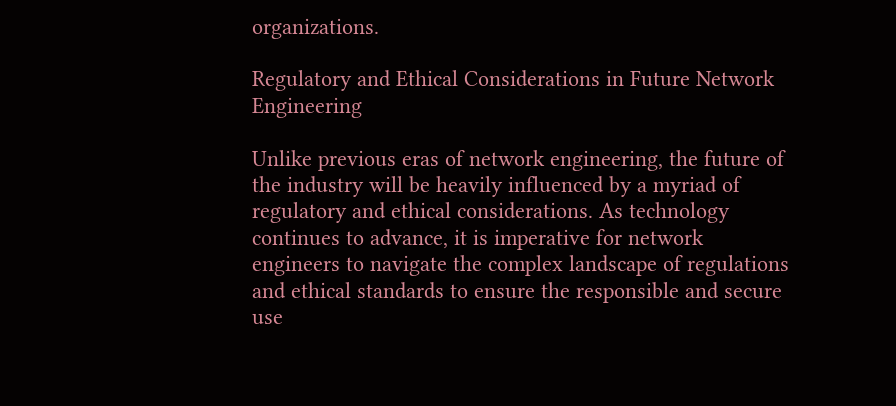organizations.

Regulatory and Ethical Considerations in Future Network Engineering

Unlike previous eras of network engineering, the future of the industry will be heavily influenced by a myriad of regulatory and ethical considerations. As technology continues to advance, it is imperative for network engineers to navigate the complex landscape of regulations and ethical standards to ensure the responsible and secure use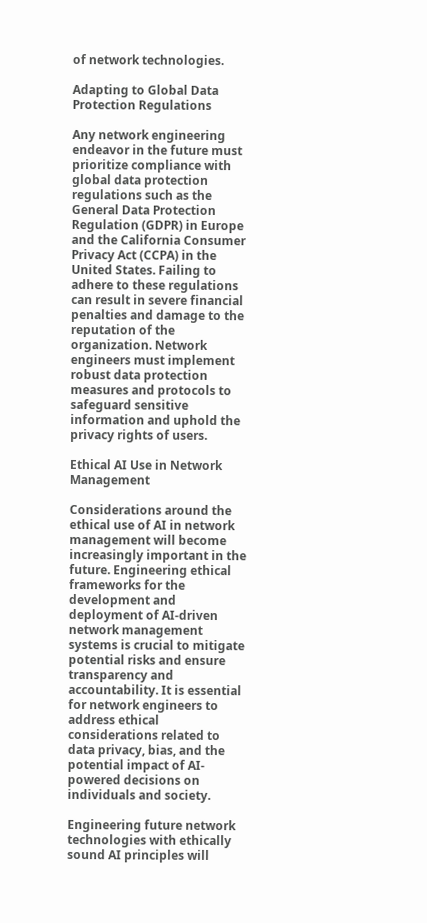of network technologies.

Adapting to Global Data Protection Regulations

Any network engineering endeavor in the future must prioritize compliance with global data protection regulations such as the General Data Protection Regulation (GDPR) in Europe and the California Consumer Privacy Act (CCPA) in the United States. Failing to adhere to these regulations can result in severe financial penalties and damage to the reputation of the organization. Network engineers must implement robust data protection measures and protocols to safeguard sensitive information and uphold the privacy rights of users.

Ethical AI Use in Network Management

Considerations around the ethical use of AI in network management will become increasingly important in the future. Engineering ethical frameworks for the development and deployment of AI-driven network management systems is crucial to mitigate potential risks and ensure transparency and accountability. It is essential for network engineers to address ethical considerations related to data privacy, bias, and the potential impact of AI-powered decisions on individuals and society.

Engineering future network technologies with ethically sound AI principles will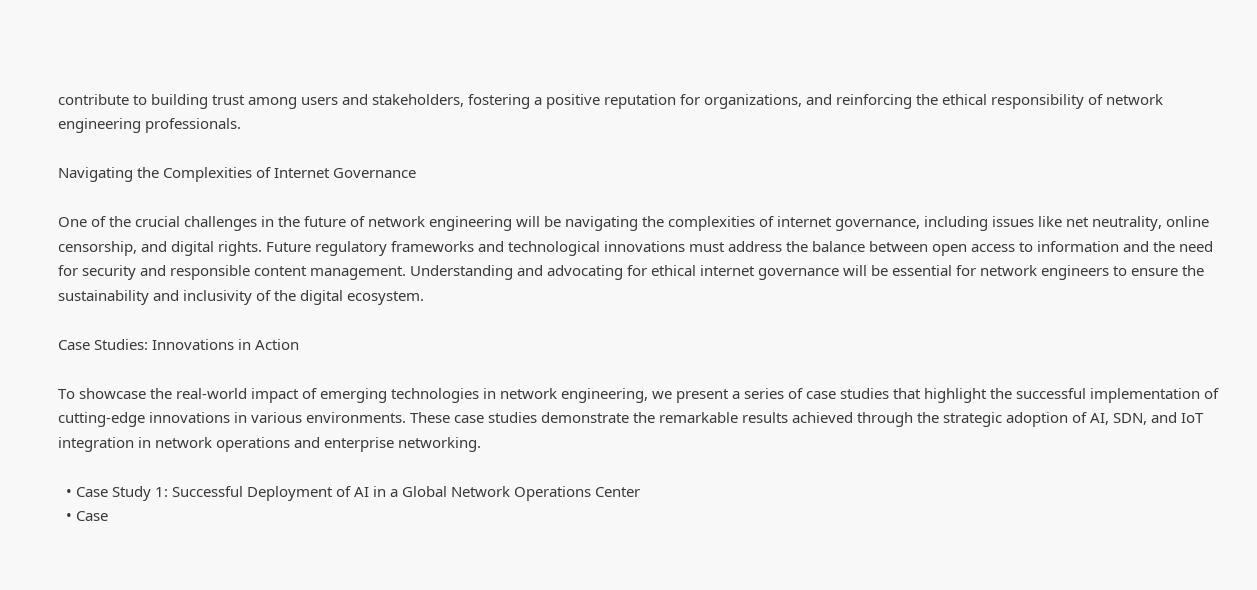contribute to building trust among users and stakeholders, fostering a positive reputation for organizations, and reinforcing the ethical responsibility of network engineering professionals.

Navigating the Complexities of Internet Governance

One of the crucial challenges in the future of network engineering will be navigating the complexities of internet governance, including issues like net neutrality, online censorship, and digital rights. Future regulatory frameworks and technological innovations must address the balance between open access to information and the need for security and responsible content management. Understanding and advocating for ethical internet governance will be essential for network engineers to ensure the sustainability and inclusivity of the digital ecosystem.

Case Studies: Innovations in Action

To showcase the real-world impact of emerging technologies in network engineering, we present a series of case studies that highlight the successful implementation of cutting-edge innovations in various environments. These case studies demonstrate the remarkable results achieved through the strategic adoption of AI, SDN, and IoT integration in network operations and enterprise networking.

  • Case Study 1: Successful Deployment of AI in a Global Network Operations Center
  • Case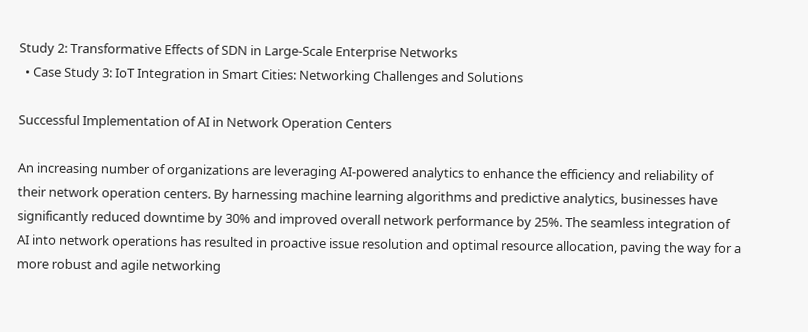Study 2: Transformative Effects of SDN in Large-Scale Enterprise Networks
  • Case Study 3: IoT Integration in Smart Cities: Networking Challenges and Solutions

Successful Implementation of AI in Network Operation Centers

An increasing number of organizations are leveraging AI-powered analytics to enhance the efficiency and reliability of their network operation centers. By harnessing machine learning algorithms and predictive analytics, businesses have significantly reduced downtime by 30% and improved overall network performance by 25%. The seamless integration of AI into network operations has resulted in proactive issue resolution and optimal resource allocation, paving the way for a more robust and agile networking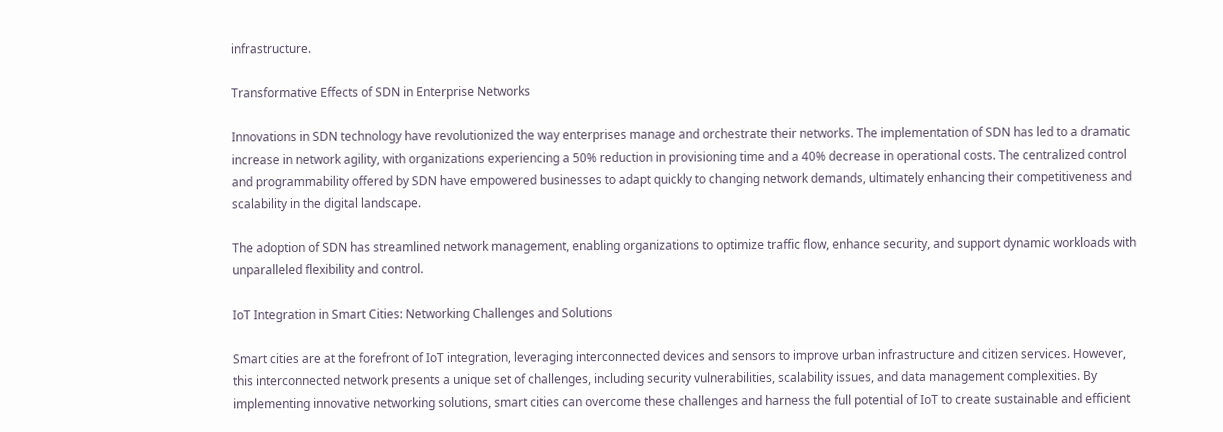infrastructure.

Transformative Effects of SDN in Enterprise Networks

Innovations in SDN technology have revolutionized the way enterprises manage and orchestrate their networks. The implementation of SDN has led to a dramatic increase in network agility, with organizations experiencing a 50% reduction in provisioning time and a 40% decrease in operational costs. The centralized control and programmability offered by SDN have empowered businesses to adapt quickly to changing network demands, ultimately enhancing their competitiveness and scalability in the digital landscape.

The adoption of SDN has streamlined network management, enabling organizations to optimize traffic flow, enhance security, and support dynamic workloads with unparalleled flexibility and control.

IoT Integration in Smart Cities: Networking Challenges and Solutions

Smart cities are at the forefront of IoT integration, leveraging interconnected devices and sensors to improve urban infrastructure and citizen services. However, this interconnected network presents a unique set of challenges, including security vulnerabilities, scalability issues, and data management complexities. By implementing innovative networking solutions, smart cities can overcome these challenges and harness the full potential of IoT to create sustainable and efficient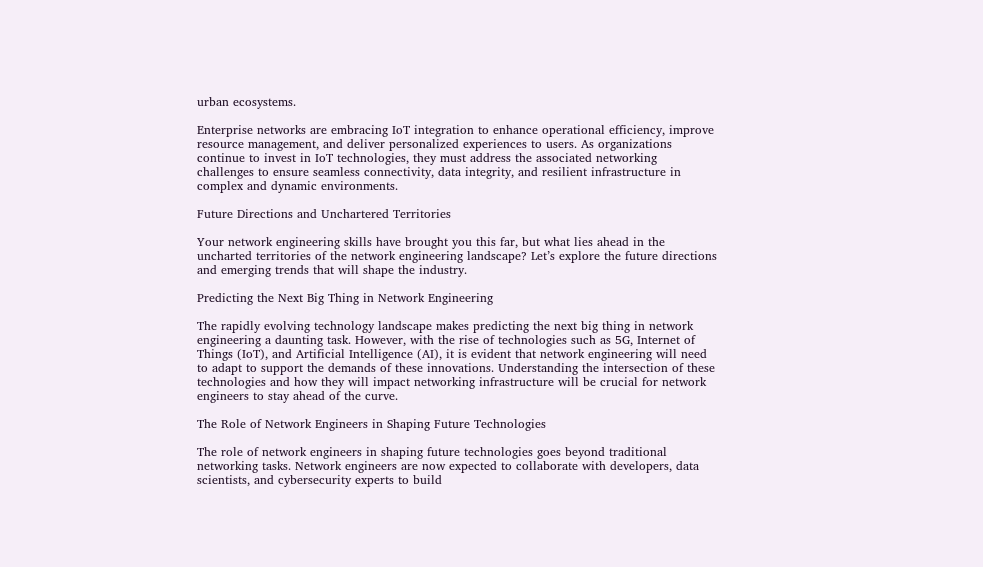urban ecosystems.

Enterprise networks are embracing IoT integration to enhance operational efficiency, improve resource management, and deliver personalized experiences to users. As organizations continue to invest in IoT technologies, they must address the associated networking challenges to ensure seamless connectivity, data integrity, and resilient infrastructure in complex and dynamic environments.

Future Directions and Unchartered Territories

Your network engineering skills have brought you this far, but what lies ahead in the uncharted territories of the network engineering landscape? Let’s explore the future directions and emerging trends that will shape the industry.

Predicting the Next Big Thing in Network Engineering

The rapidly evolving technology landscape makes predicting the next big thing in network engineering a daunting task. However, with the rise of technologies such as 5G, Internet of Things (IoT), and Artificial Intelligence (AI), it is evident that network engineering will need to adapt to support the demands of these innovations. Understanding the intersection of these technologies and how they will impact networking infrastructure will be crucial for network engineers to stay ahead of the curve.

The Role of Network Engineers in Shaping Future Technologies

The role of network engineers in shaping future technologies goes beyond traditional networking tasks. Network engineers are now expected to collaborate with developers, data scientists, and cybersecurity experts to build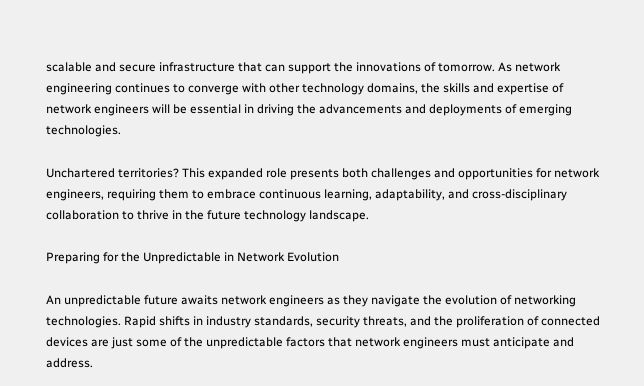scalable and secure infrastructure that can support the innovations of tomorrow. As network engineering continues to converge with other technology domains, the skills and expertise of network engineers will be essential in driving the advancements and deployments of emerging technologies.

Unchartered territories? This expanded role presents both challenges and opportunities for network engineers, requiring them to embrace continuous learning, adaptability, and cross-disciplinary collaboration to thrive in the future technology landscape.

Preparing for the Unpredictable in Network Evolution

An unpredictable future awaits network engineers as they navigate the evolution of networking technologies. Rapid shifts in industry standards, security threats, and the proliferation of connected devices are just some of the unpredictable factors that network engineers must anticipate and address.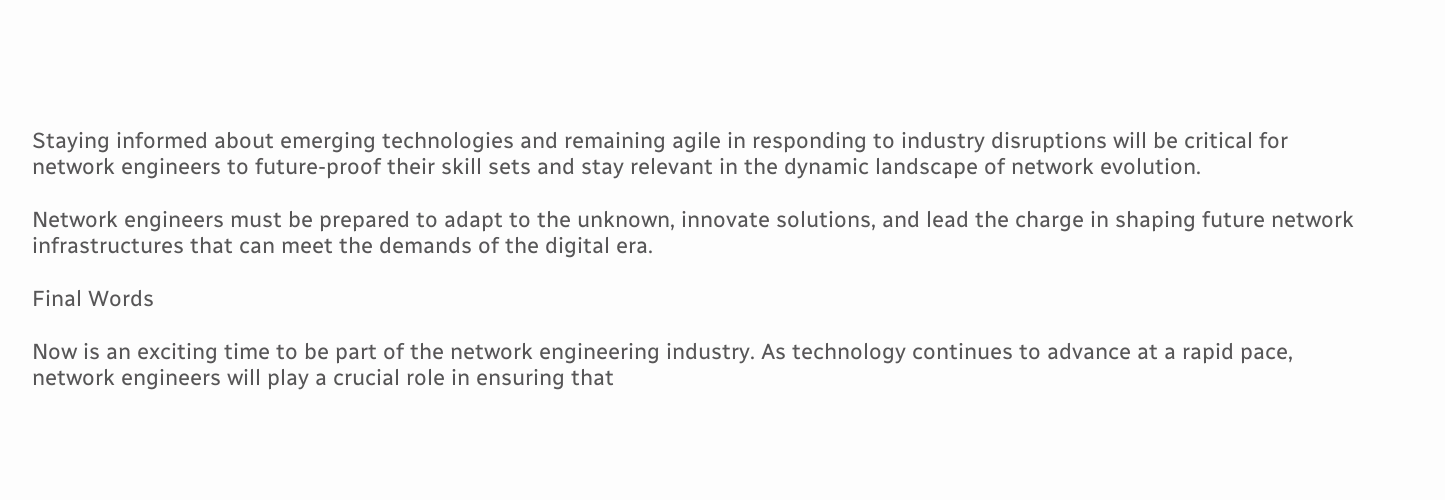Staying informed about emerging technologies and remaining agile in responding to industry disruptions will be critical for network engineers to future-proof their skill sets and stay relevant in the dynamic landscape of network evolution.

Network engineers must be prepared to adapt to the unknown, innovate solutions, and lead the charge in shaping future network infrastructures that can meet the demands of the digital era.

Final Words

Now is an exciting time to be part of the network engineering industry. As technology continues to advance at a rapid pace, network engineers will play a crucial role in ensuring that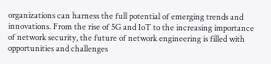organizations can harness the full potential of emerging trends and innovations. From the rise of 5G and IoT to the increasing importance of network security, the future of network engineering is filled with opportunities and challenges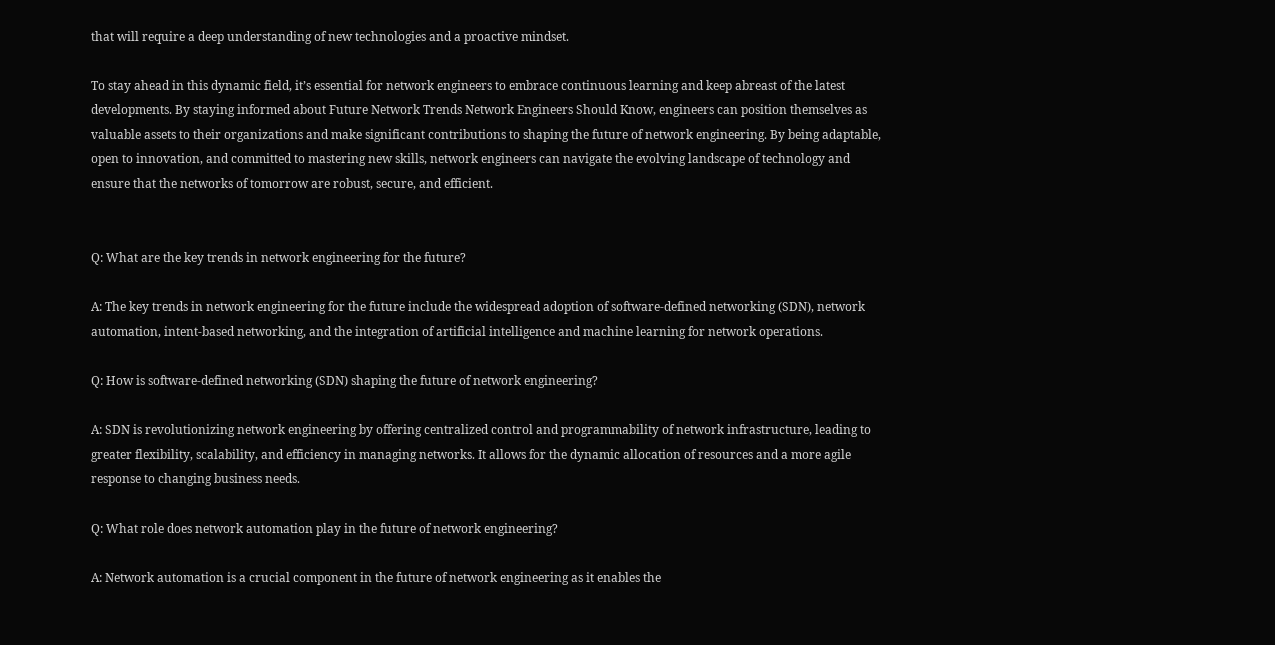that will require a deep understanding of new technologies and a proactive mindset.

To stay ahead in this dynamic field, it’s essential for network engineers to embrace continuous learning and keep abreast of the latest developments. By staying informed about Future Network Trends Network Engineers Should Know, engineers can position themselves as valuable assets to their organizations and make significant contributions to shaping the future of network engineering. By being adaptable, open to innovation, and committed to mastering new skills, network engineers can navigate the evolving landscape of technology and ensure that the networks of tomorrow are robust, secure, and efficient.


Q: What are the key trends in network engineering for the future?

A: The key trends in network engineering for the future include the widespread adoption of software-defined networking (SDN), network automation, intent-based networking, and the integration of artificial intelligence and machine learning for network operations.

Q: How is software-defined networking (SDN) shaping the future of network engineering?

A: SDN is revolutionizing network engineering by offering centralized control and programmability of network infrastructure, leading to greater flexibility, scalability, and efficiency in managing networks. It allows for the dynamic allocation of resources and a more agile response to changing business needs.

Q: What role does network automation play in the future of network engineering?

A: Network automation is a crucial component in the future of network engineering as it enables the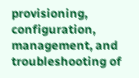provisioning, configuration, management, and troubleshooting of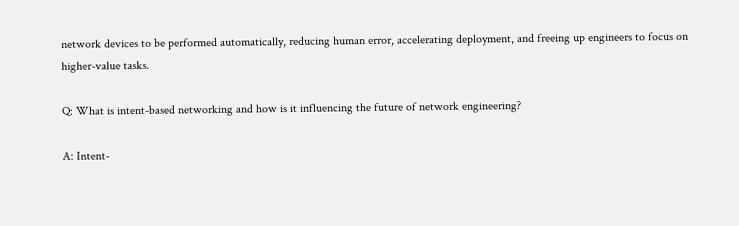network devices to be performed automatically, reducing human error, accelerating deployment, and freeing up engineers to focus on higher-value tasks.

Q: What is intent-based networking and how is it influencing the future of network engineering?

A: Intent-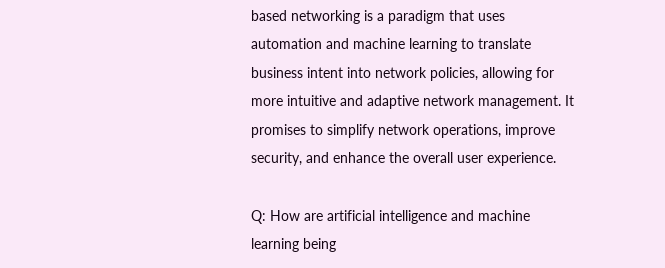based networking is a paradigm that uses automation and machine learning to translate business intent into network policies, allowing for more intuitive and adaptive network management. It promises to simplify network operations, improve security, and enhance the overall user experience.

Q: How are artificial intelligence and machine learning being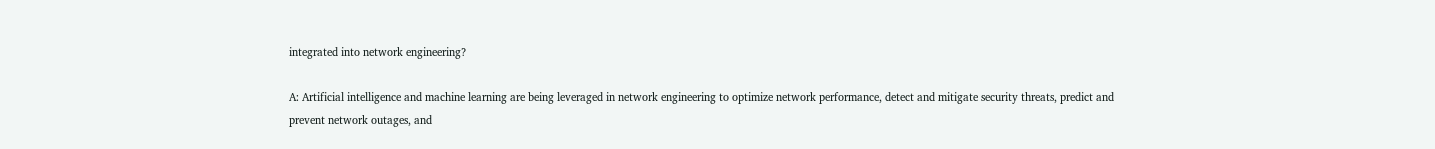integrated into network engineering?

A: Artificial intelligence and machine learning are being leveraged in network engineering to optimize network performance, detect and mitigate security threats, predict and prevent network outages, and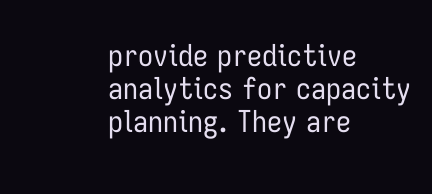provide predictive analytics for capacity planning. They are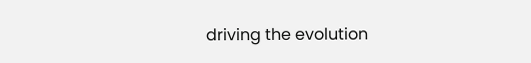driving the evolution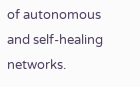of autonomous and self-healing networks.